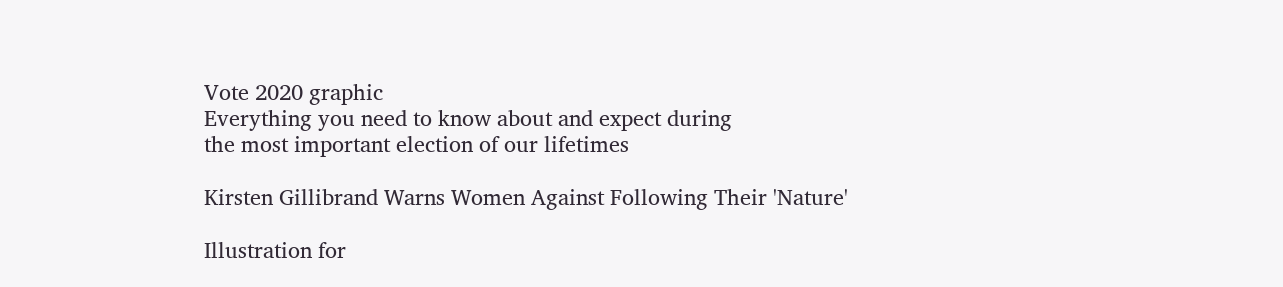Vote 2020 graphic
Everything you need to know about and expect during
the most important election of our lifetimes

Kirsten Gillibrand Warns Women Against Following Their 'Nature'

Illustration for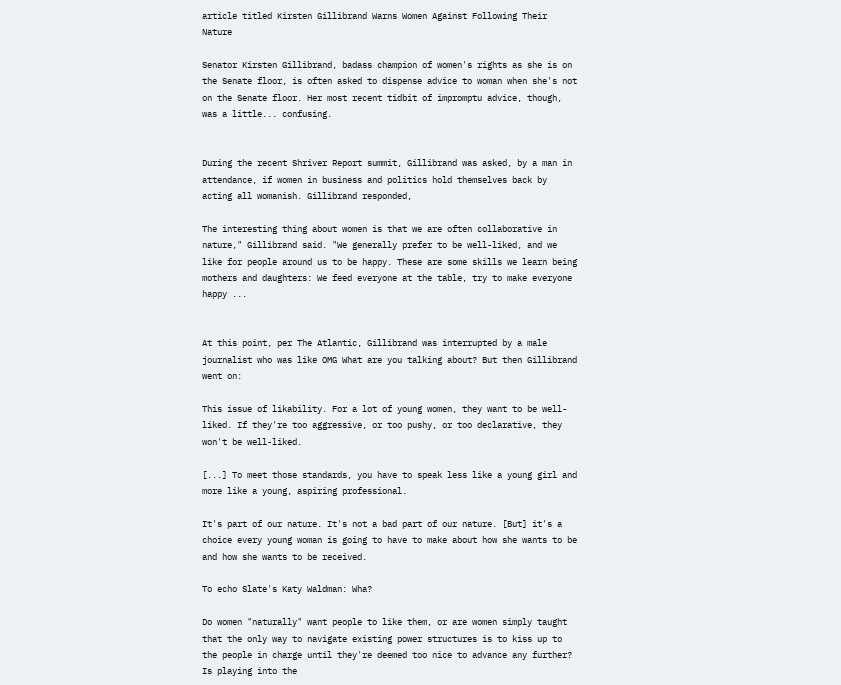article titled Kirsten Gillibrand Warns Women Against Following Their Nature

Senator Kirsten Gillibrand, badass champion of women's rights as she is on the Senate floor, is often asked to dispense advice to woman when she's not on the Senate floor. Her most recent tidbit of impromptu advice, though, was a little... confusing.


During the recent Shriver Report summit, Gillibrand was asked, by a man in attendance, if women in business and politics hold themselves back by acting all womanish. Gillibrand responded,

The interesting thing about women is that we are often collaborative in nature," Gillibrand said. "We generally prefer to be well-liked, and we like for people around us to be happy. These are some skills we learn being mothers and daughters: We feed everyone at the table, try to make everyone happy ...


At this point, per The Atlantic, Gillibrand was interrupted by a male journalist who was like OMG What are you talking about? But then Gillibrand went on:

This issue of likability. For a lot of young women, they want to be well-liked. If they're too aggressive, or too pushy, or too declarative, they won't be well-liked.

[...] To meet those standards, you have to speak less like a young girl and more like a young, aspiring professional.

It's part of our nature. It's not a bad part of our nature. [But] it's a choice every young woman is going to have to make about how she wants to be and how she wants to be received.

To echo Slate's Katy Waldman: Wha?

Do women "naturally" want people to like them, or are women simply taught that the only way to navigate existing power structures is to kiss up to the people in charge until they're deemed too nice to advance any further? Is playing into the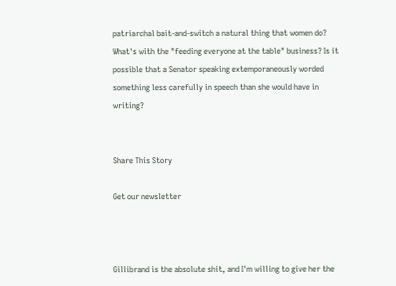patriarchal bait-and-switch a natural thing that women do? What's with the "feeding everyone at the table" business? Is it possible that a Senator speaking extemporaneously worded something less carefully in speech than she would have in writing?


Share This Story

Get our newsletter



Gillibrand is the absolute shit, and I'm willing to give her the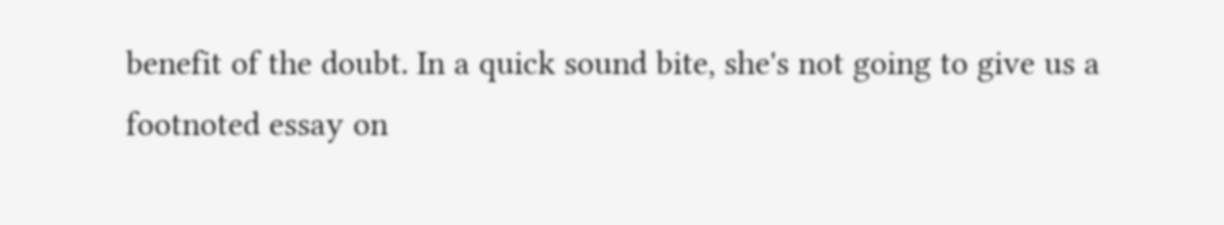benefit of the doubt. In a quick sound bite, she's not going to give us a footnoted essay on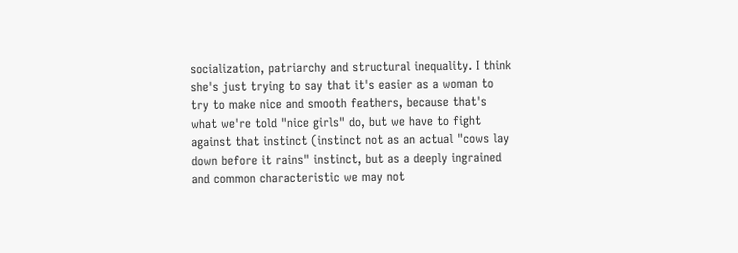socialization, patriarchy and structural inequality. I think she's just trying to say that it's easier as a woman to try to make nice and smooth feathers, because that's what we're told "nice girls" do, but we have to fight against that instinct (instinct not as an actual "cows lay down before it rains" instinct, but as a deeply ingrained and common characteristic we may not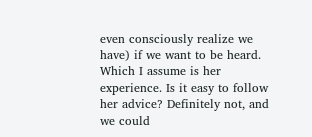even consciously realize we have) if we want to be heard. Which I assume is her experience. Is it easy to follow her advice? Definitely not, and we could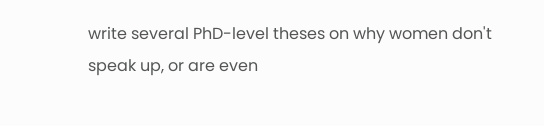write several PhD-level theses on why women don't speak up, or are even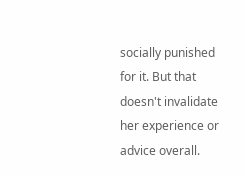socially punished for it. But that doesn't invalidate her experience or advice overall.